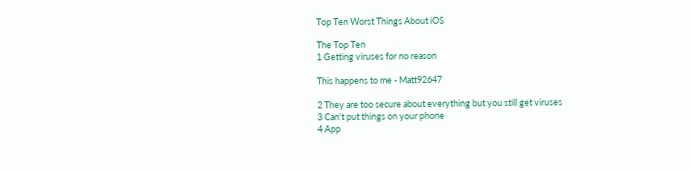Top Ten Worst Things About iOS

The Top Ten
1 Getting viruses for no reason

This happens to me - Matt92647

2 They are too secure about everything but you still get viruses
3 Can't put things on your phone
4 App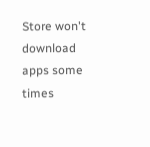Store won't download apps some times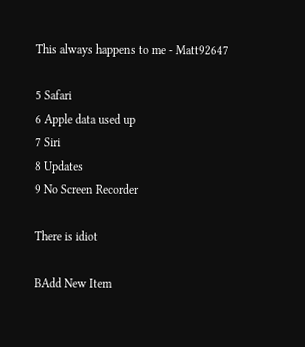This always happens to me - Matt92647

5 Safari
6 Apple data used up
7 Siri
8 Updates
9 No Screen Recorder

There is idiot

BAdd New Item